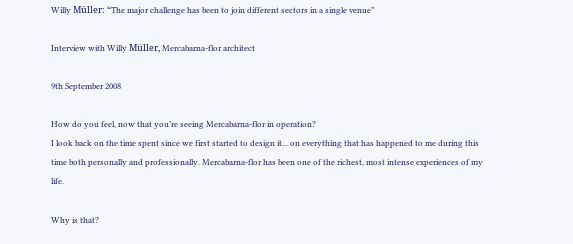Willy Müller: “The major challenge has been to join different sectors in a single venue”

Interview with Willy Müller, Mercabarna-flor architect

9th September 2008

How do you feel, now that you’re seeing Mercabarna-flor in operation?
I look back on the time spent since we first started to design it... on everything that has happened to me during this time both personally and professionally. Mercabarna-flor has been one of the richest, most intense experiences of my life.

Why is that?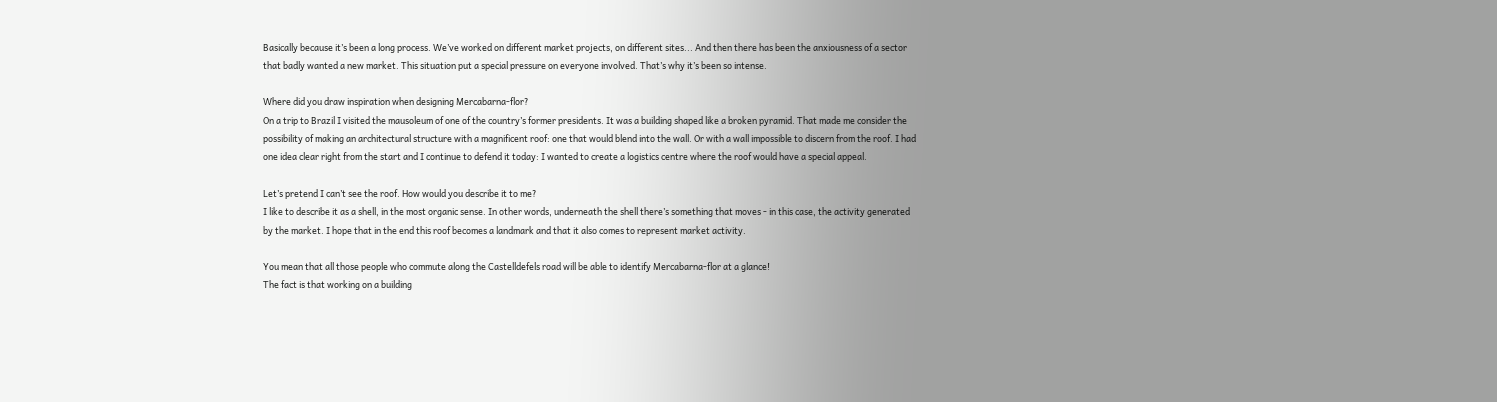Basically because it’s been a long process. We’ve worked on different market projects, on different sites... And then there has been the anxiousness of a sector that badly wanted a new market. This situation put a special pressure on everyone involved. That’s why it’s been so intense.

Where did you draw inspiration when designing Mercabarna-flor?
On a trip to Brazil I visited the mausoleum of one of the country’s former presidents. It was a building shaped like a broken pyramid. That made me consider the possibility of making an architectural structure with a magnificent roof: one that would blend into the wall. Or with a wall impossible to discern from the roof. I had one idea clear right from the start and I continue to defend it today: I wanted to create a logistics centre where the roof would have a special appeal.

Let’s pretend I can’t see the roof. How would you describe it to me?
I like to describe it as a shell, in the most organic sense. In other words, underneath the shell there’s something that moves - in this case, the activity generated by the market. I hope that in the end this roof becomes a landmark and that it also comes to represent market activity.

You mean that all those people who commute along the Castelldefels road will be able to identify Mercabarna-flor at a glance!
The fact is that working on a building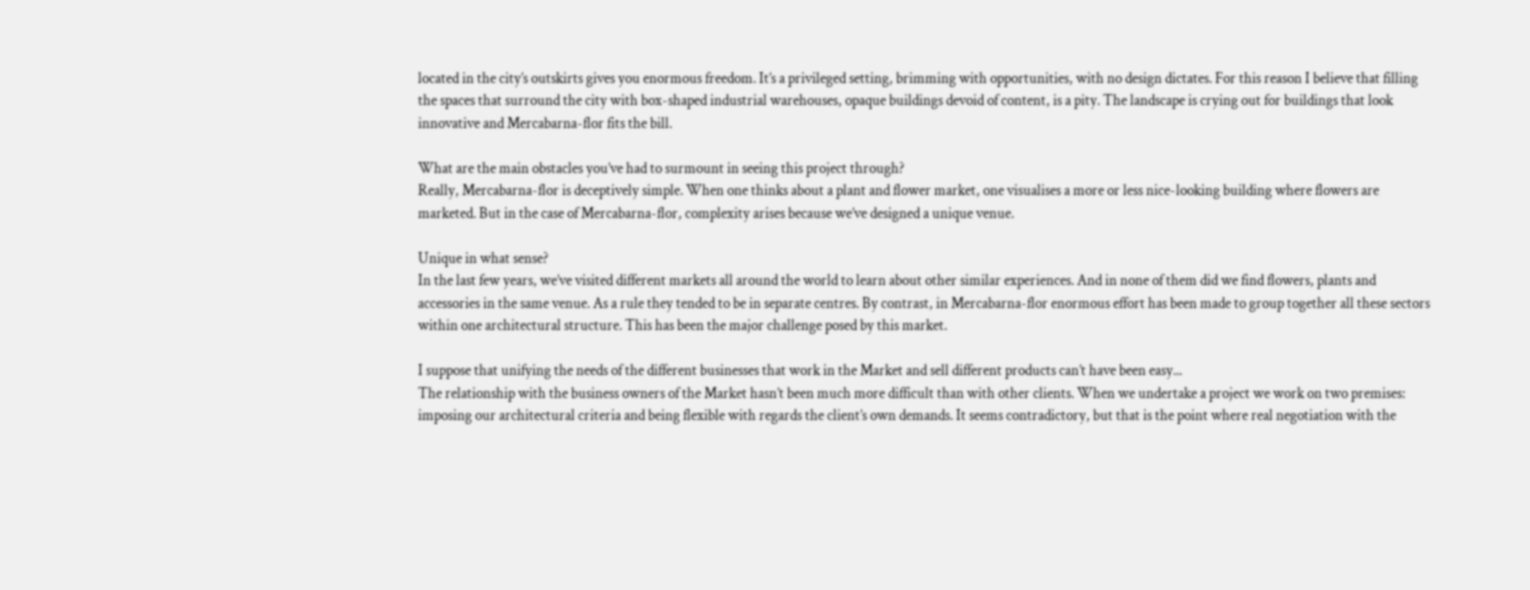located in the city’s outskirts gives you enormous freedom. It’s a privileged setting, brimming with opportunities, with no design dictates. For this reason I believe that filling the spaces that surround the city with box-shaped industrial warehouses, opaque buildings devoid of content, is a pity. The landscape is crying out for buildings that look innovative and Mercabarna-flor fits the bill.

What are the main obstacles you’ve had to surmount in seeing this project through?
Really, Mercabarna-flor is deceptively simple. When one thinks about a plant and flower market, one visualises a more or less nice-looking building where flowers are marketed. But in the case of Mercabarna-flor, complexity arises because we’ve designed a unique venue.

Unique in what sense?
In the last few years, we’ve visited different markets all around the world to learn about other similar experiences. And in none of them did we find flowers, plants and accessories in the same venue. As a rule they tended to be in separate centres. By contrast, in Mercabarna-flor enormous effort has been made to group together all these sectors within one architectural structure. This has been the major challenge posed by this market.

I suppose that unifying the needs of the different businesses that work in the Market and sell different products can’t have been easy...
The relationship with the business owners of the Market hasn’t been much more difficult than with other clients. When we undertake a project we work on two premises: imposing our architectural criteria and being flexible with regards the client’s own demands. It seems contradictory, but that is the point where real negotiation with the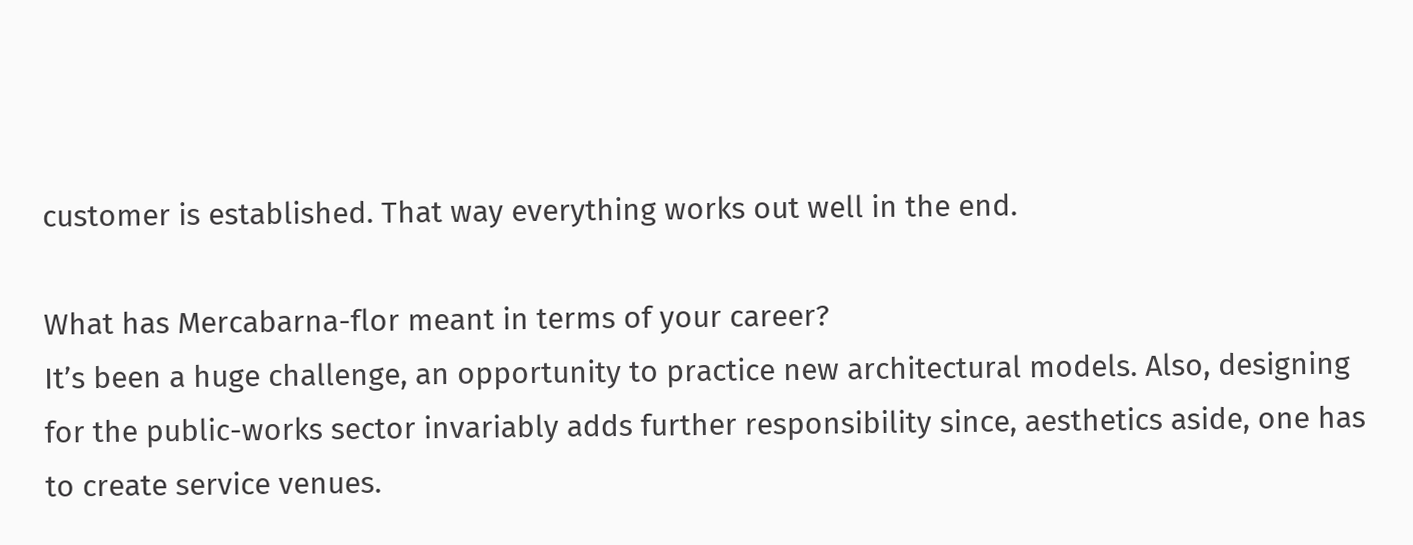customer is established. That way everything works out well in the end.

What has Mercabarna-flor meant in terms of your career?
It’s been a huge challenge, an opportunity to practice new architectural models. Also, designing for the public-works sector invariably adds further responsibility since, aesthetics aside, one has to create service venues.